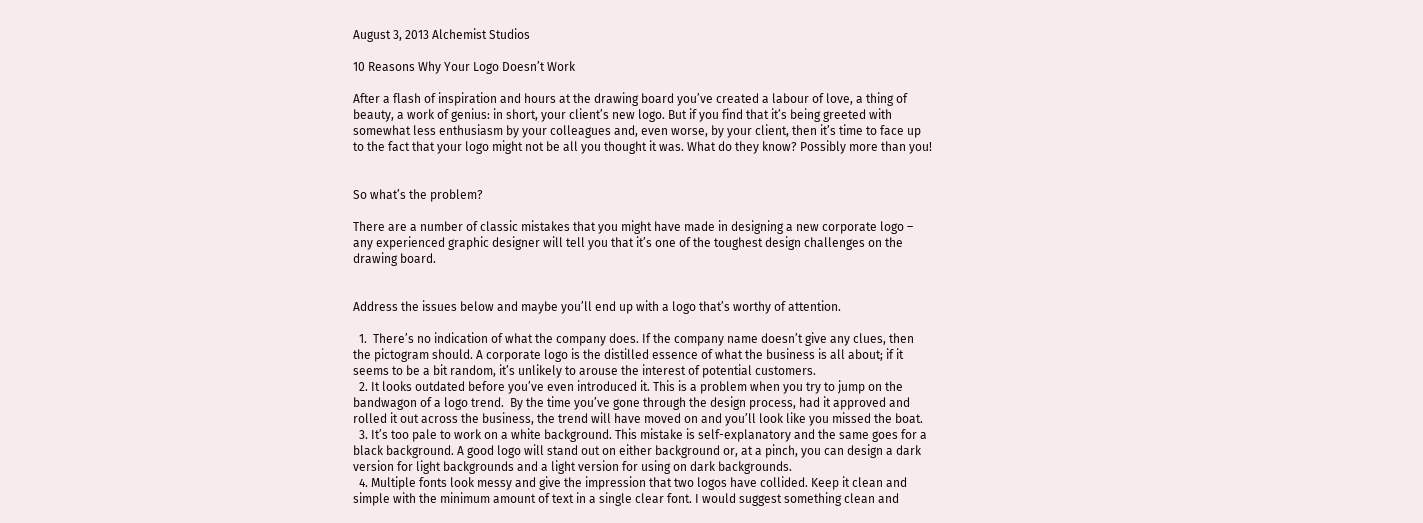August 3, 2013 Alchemist Studios

10 Reasons Why Your Logo Doesn’t Work

After a flash of inspiration and hours at the drawing board you’ve created a labour of love, a thing of beauty, a work of genius: in short, your client’s new logo. But if you find that it’s being greeted with somewhat less enthusiasm by your colleagues and, even worse, by your client, then it’s time to face up to the fact that your logo might not be all you thought it was. What do they know? Possibly more than you!


So what’s the problem?

There are a number of classic mistakes that you might have made in designing a new corporate logo – any experienced graphic designer will tell you that it’s one of the toughest design challenges on the drawing board.


Address the issues below and maybe you’ll end up with a logo that’s worthy of attention.

  1.  There’s no indication of what the company does. If the company name doesn’t give any clues, then the pictogram should. A corporate logo is the distilled essence of what the business is all about; if it seems to be a bit random, it’s unlikely to arouse the interest of potential customers.
  2. It looks outdated before you’ve even introduced it. This is a problem when you try to jump on the bandwagon of a logo trend.  By the time you’ve gone through the design process, had it approved and rolled it out across the business, the trend will have moved on and you’ll look like you missed the boat.
  3. It’s too pale to work on a white background. This mistake is self-explanatory and the same goes for a black background. A good logo will stand out on either background or, at a pinch, you can design a dark version for light backgrounds and a light version for using on dark backgrounds.
  4. Multiple fonts look messy and give the impression that two logos have collided. Keep it clean and simple with the minimum amount of text in a single clear font. I would suggest something clean and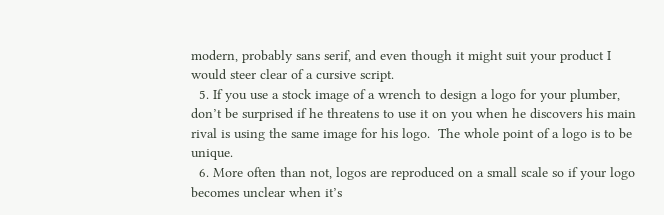modern, probably sans serif, and even though it might suit your product I would steer clear of a cursive script.
  5. If you use a stock image of a wrench to design a logo for your plumber, don’t be surprised if he threatens to use it on you when he discovers his main rival is using the same image for his logo.  The whole point of a logo is to be unique.
  6. More often than not, logos are reproduced on a small scale so if your logo becomes unclear when it’s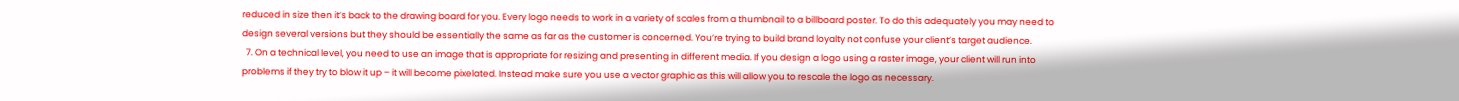reduced in size then it’s back to the drawing board for you. Every logo needs to work in a variety of scales from a thumbnail to a billboard poster. To do this adequately you may need to design several versions but they should be essentially the same as far as the customer is concerned. You’re trying to build brand loyalty not confuse your client’s target audience.
  7. On a technical level, you need to use an image that is appropriate for resizing and presenting in different media. If you design a logo using a raster image, your client will run into problems if they try to blow it up – it will become pixelated. Instead make sure you use a vector graphic as this will allow you to rescale the logo as necessary.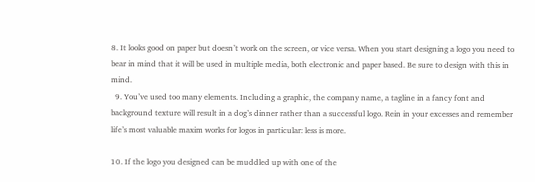8. It looks good on paper but doesn’t work on the screen, or vice versa. When you start designing a logo you need to bear in mind that it will be used in multiple media, both electronic and paper based. Be sure to design with this in mind.
  9. You’ve used too many elements. Including a graphic, the company name, a tagline in a fancy font and background texture will result in a dog’s dinner rather than a successful logo. Rein in your excesses and remember life’s most valuable maxim works for logos in particular: less is more.

10. If the logo you designed can be muddled up with one of the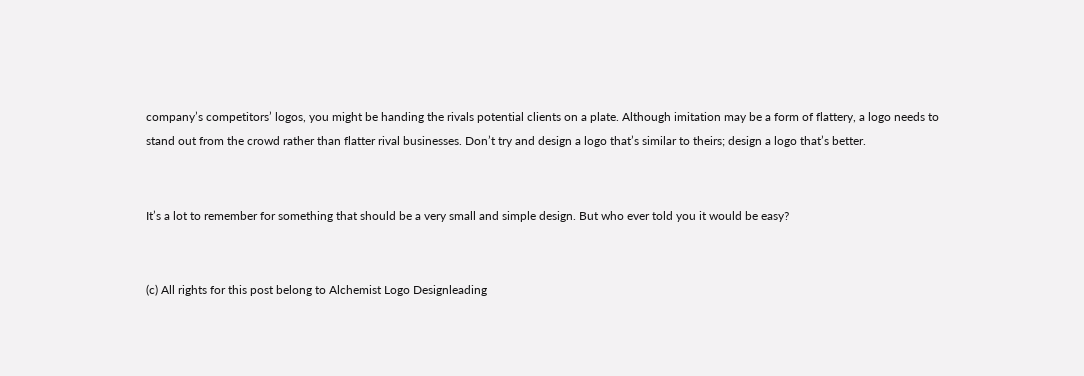company’s competitors’ logos, you might be handing the rivals potential clients on a plate. Although imitation may be a form of flattery, a logo needs to stand out from the crowd rather than flatter rival businesses. Don’t try and design a logo that’s similar to theirs; design a logo that’s better.


It’s a lot to remember for something that should be a very small and simple design. But who ever told you it would be easy?


(c) All rights for this post belong to Alchemist Logo Designleading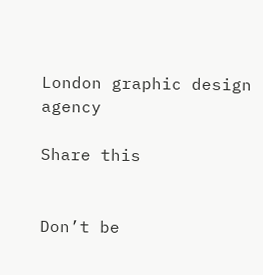London graphic design agency

Share this


Don’t be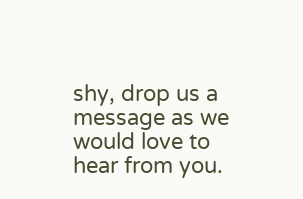shy, drop us a message as we would love to hear from you.